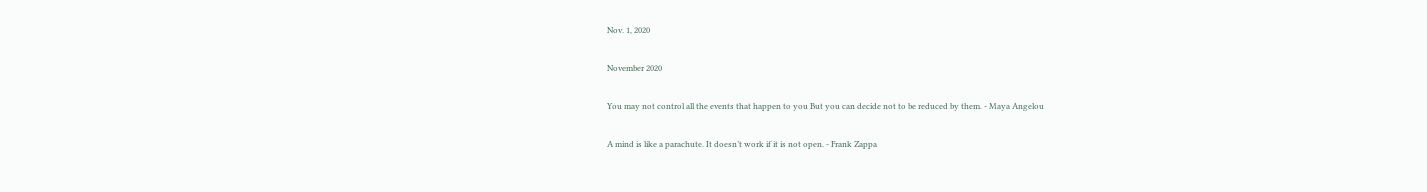Nov. 1, 2020

November 2020

You may not control all the events that happen to you But you can decide not to be reduced by them. - Maya Angelou

A mind is like a parachute. It doesn’t work if it is not open. - Frank Zappa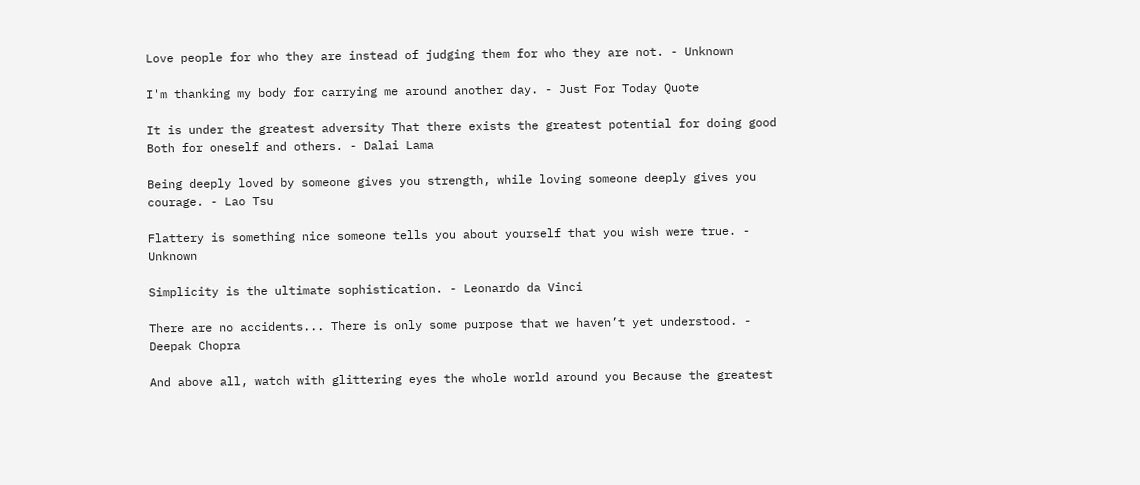Love people for who they are instead of judging them for who they are not. - Unknown

I'm thanking my body for carrying me around another day. - Just For Today Quote

It is under the greatest adversity That there exists the greatest potential for doing good Both for oneself and others. - Dalai Lama

Being deeply loved by someone gives you strength, while loving someone deeply gives you courage. - Lao Tsu

Flattery is something nice someone tells you about yourself that you wish were true. - Unknown

Simplicity is the ultimate sophistication. - Leonardo da Vinci

There are no accidents... There is only some purpose that we haven’t yet understood. - Deepak Chopra

And above all, watch with glittering eyes the whole world around you Because the greatest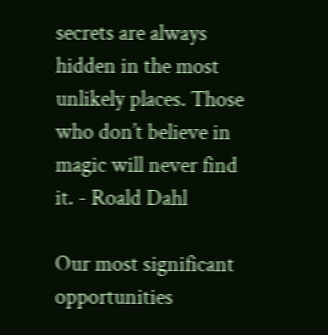secrets are always hidden in the most unlikely places. Those who don’t believe in magic will never find it. - Roald Dahl

Our most significant opportunities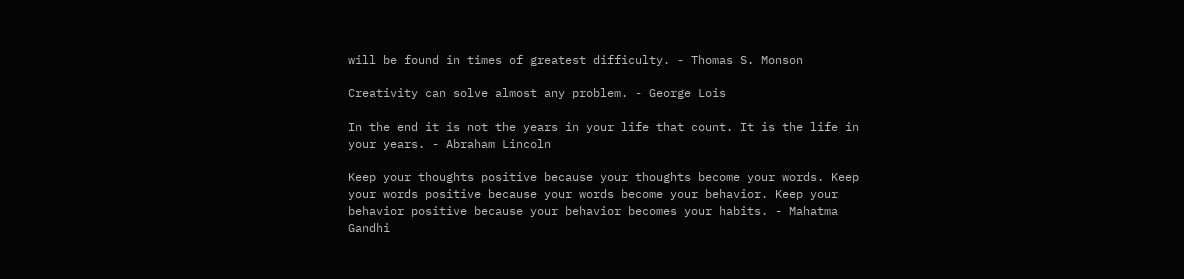will be found in times of greatest difficulty. - Thomas S. Monson

Creativity can solve almost any problem. - George Lois

In the end it is not the years in your life that count. It is the life in your years. - Abraham Lincoln

Keep your thoughts positive because your thoughts become your words. Keep your words positive because your words become your behavior. Keep your behavior positive because your behavior becomes your habits. - Mahatma Gandhi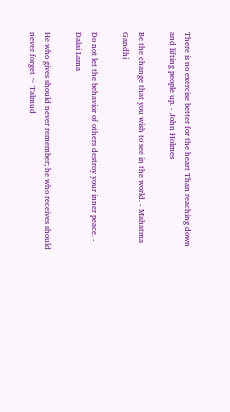There is no exercise better for the heart Than reaching down and lifting people up. - John Holmes

Be the change that you wish to see in the world. - Mahatma Gandhi

Do not let the behavior of others destroy your inner peace. - Dalai Lama

He who gives should never remember; he who receives should never forget ~ Talmud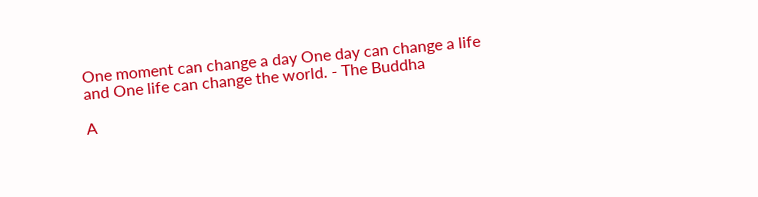One moment can change a day One day can change a life and One life can change the world. - The Buddha

A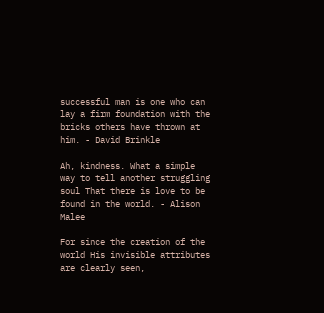successful man is one who can lay a firm foundation with the bricks others have thrown at him. - David Brinkle

Ah, kindness. What a simple way to tell another struggling soul That there is love to be found in the world. - Alison Malee

For since the creation of the world His invisible attributes are clearly seen,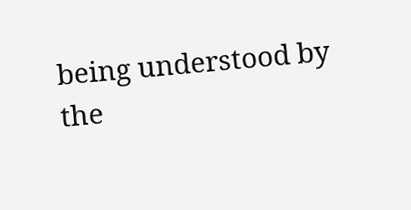being understood by the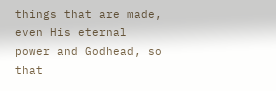things that are made, even His eternal power and Godhead, so that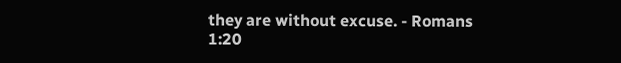they are without excuse. - Romans 1:20